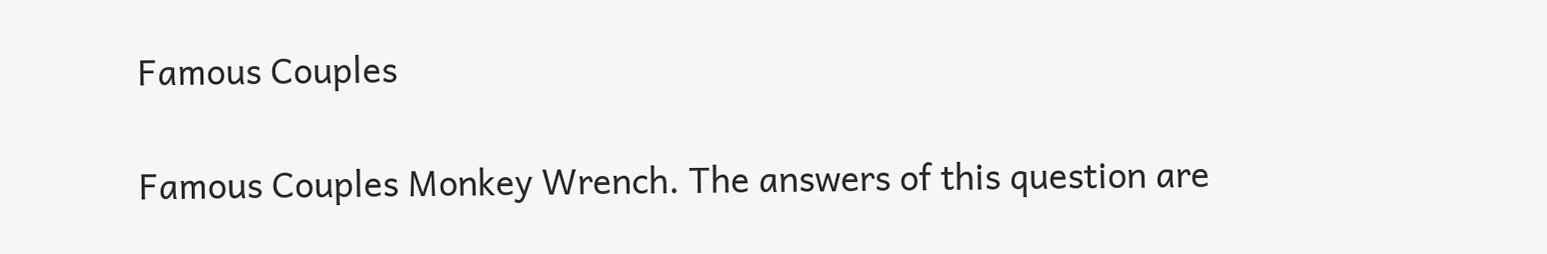Famous Couples

Famous Couples Monkey Wrench. The answers of this question are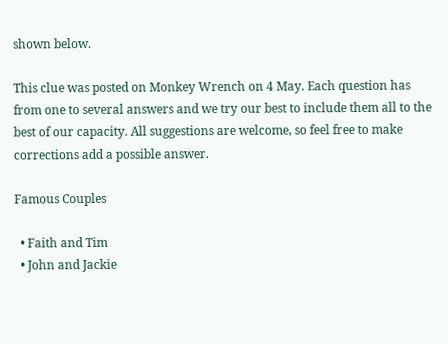shown below.

This clue was posted on Monkey Wrench on 4 May. Each question has from one to several answers and we try our best to include them all to the best of our capacity. All suggestions are welcome, so feel free to make corrections add a possible answer.

Famous Couples

  • Faith and Tim
  • John and Jackie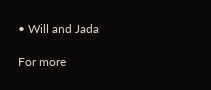• Will and Jada

For more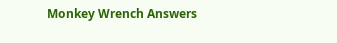Monkey Wrench Answers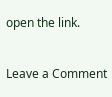open the link.

Leave a Comment